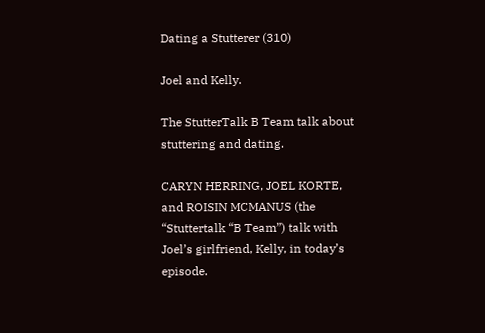Dating a Stutterer (310)

Joel and Kelly.

The StutterTalk B Team talk about stuttering and dating.

CARYN HERRING, JOEL KORTE, and ROISIN MCMANUS (the “Stuttertalk “B Team”) talk with Joel’s girlfriend, Kelly, in today’s episode.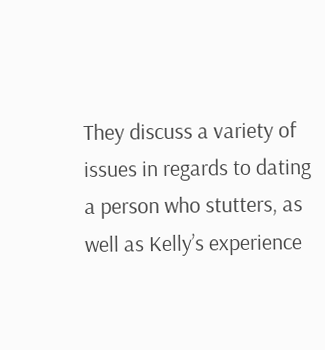They discuss a variety of issues in regards to dating a person who stutters, as well as Kelly’s experience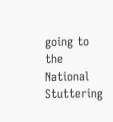going to the National Stuttering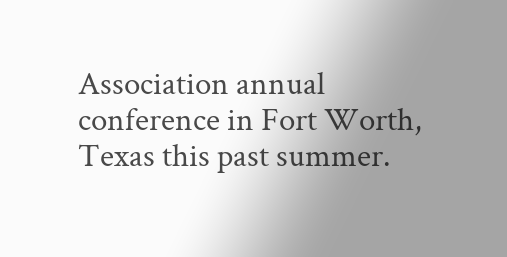Association annual conference in Fort Worth, Texas this past summer.